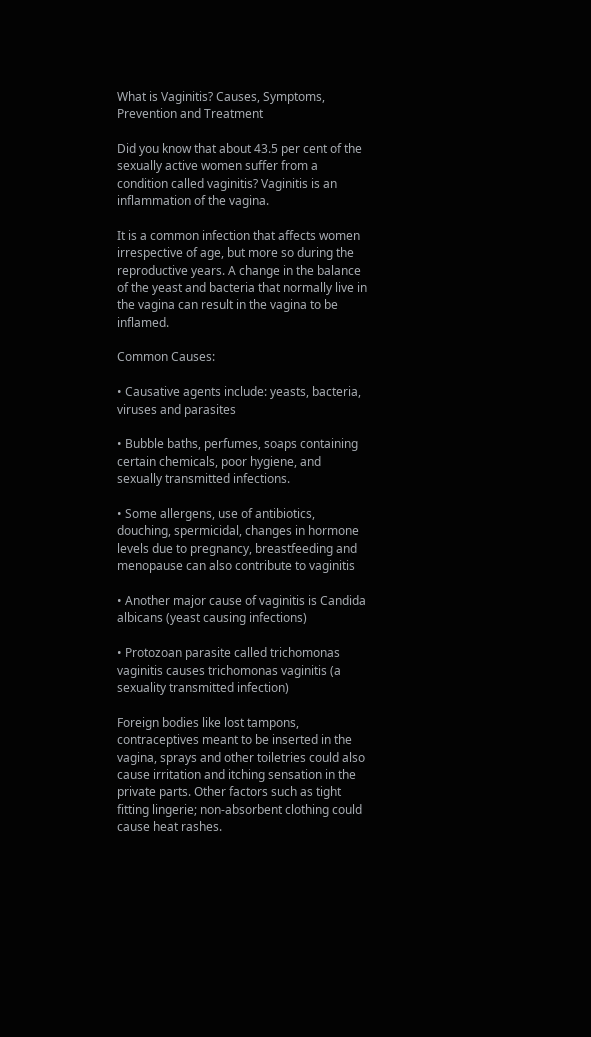What is Vaginitis? Causes, Symptoms, Prevention and Treatment

Did you know that about 43.5 per cent of the sexually active women suffer from a condition called vaginitis? Vaginitis is an inflammation of the vagina.

It is a common infection that affects women irrespective of age, but more so during the reproductive years. A change in the balance of the yeast and bacteria that normally live in the vagina can result in the vagina to be inflamed.

Common Causes:

• Causative agents include: yeasts, bacteria, viruses and parasites

• Bubble baths, perfumes, soaps containing certain chemicals, poor hygiene, and sexually transmitted infections.

• Some allergens, use of antibiotics, douching, spermicidal, changes in hormone levels due to pregnancy, breastfeeding and menopause can also contribute to vaginitis

• Another major cause of vaginitis is Candida albicans (yeast causing infections)

• Protozoan parasite called trichomonas vaginitis causes trichomonas vaginitis (a sexuality transmitted infection)

Foreign bodies like lost tampons, contraceptives meant to be inserted in the vagina, sprays and other toiletries could also cause irritation and itching sensation in the private parts. Other factors such as tight fitting lingerie; non-absorbent clothing could cause heat rashes.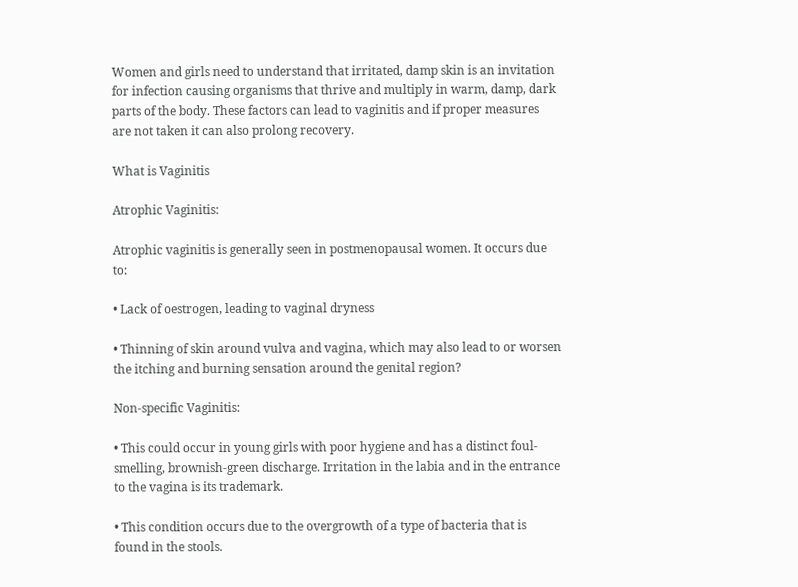Women and girls need to understand that irritated, damp skin is an invitation for infection causing organisms that thrive and multiply in warm, damp, dark parts of the body. These factors can lead to vaginitis and if proper measures are not taken it can also prolong recovery.

What is Vaginitis

Atrophic Vaginitis:

Atrophic vaginitis is generally seen in postmenopausal women. It occurs due to:

• Lack of oestrogen, leading to vaginal dryness

• Thinning of skin around vulva and vagina, which may also lead to or worsen the itching and burning sensation around the genital region?

Non-specific Vaginitis:

• This could occur in young girls with poor hygiene and has a distinct foul-smelling, brownish-green discharge. Irritation in the labia and in the entrance to the vagina is its trademark.

• This condition occurs due to the overgrowth of a type of bacteria that is found in the stools.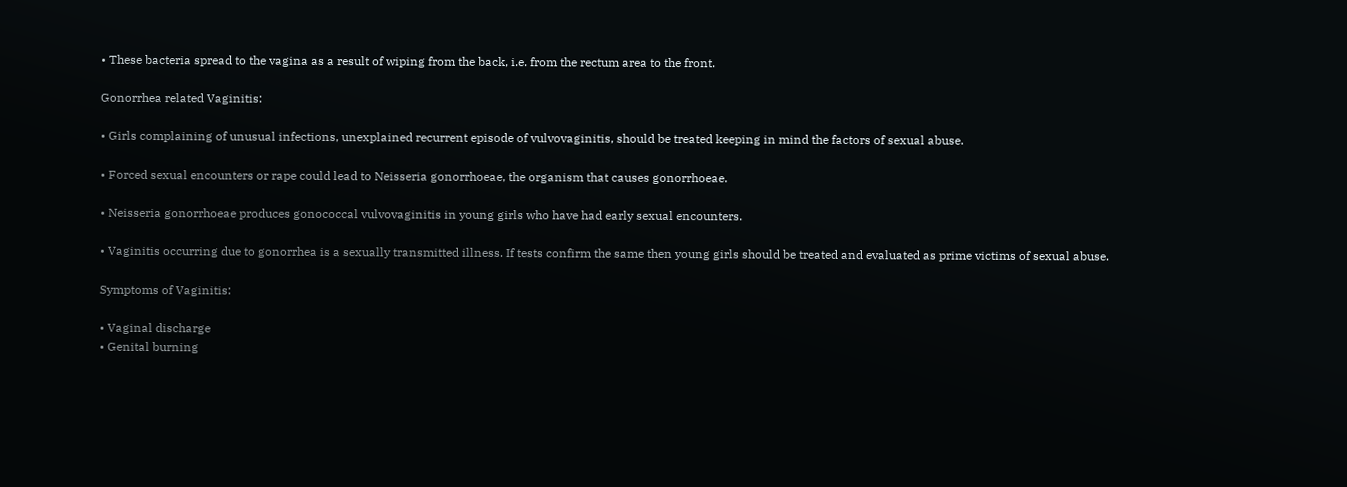• These bacteria spread to the vagina as a result of wiping from the back, i.e. from the rectum area to the front.

Gonorrhea related Vaginitis:

• Girls complaining of unusual infections, unexplained recurrent episode of vulvovaginitis, should be treated keeping in mind the factors of sexual abuse.

• Forced sexual encounters or rape could lead to Neisseria gonorrhoeae, the organism that causes gonorrhoeae.

• Neisseria gonorrhoeae produces gonococcal vulvovaginitis in young girls who have had early sexual encounters.

• Vaginitis occurring due to gonorrhea is a sexually transmitted illness. If tests confirm the same then young girls should be treated and evaluated as prime victims of sexual abuse.

Symptoms of Vaginitis:

• Vaginal discharge
• Genital burning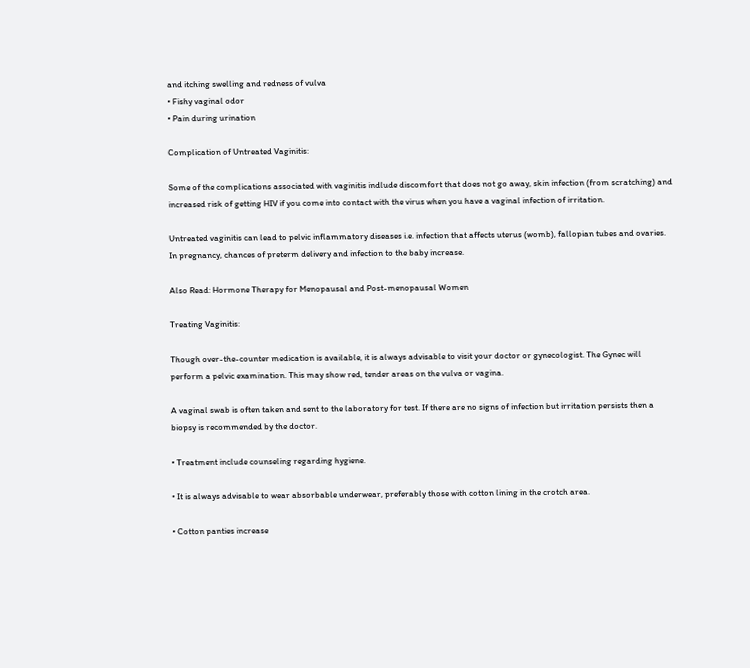and itching swelling and redness of vulva
• Fishy vaginal odor
• Pain during urination

Complication of Untreated Vaginitis:

Some of the complications associated with vaginitis indlude discomfort that does not go away, skin infection (from scratching) and increased risk of getting HIV if you come into contact with the virus when you have a vaginal infection of irritation.

Untreated vaginitis can lead to pelvic inflammatory diseases i.e. infection that affects uterus (womb), fallopian tubes and ovaries. In pregnancy, chances of preterm delivery and infection to the baby increase.

Also Read: Hormone Therapy for Menopausal and Post-menopausal Women

Treating Vaginitis:

Though over-the-counter medication is available, it is always advisable to visit your doctor or gynecologist. The Gynec will perform a pelvic examination. This may show red, tender areas on the vulva or vagina.

A vaginal swab is often taken and sent to the laboratory for test. If there are no signs of infection but irritation persists then a biopsy is recommended by the doctor.

• Treatment include counseling regarding hygiene.

• It is always advisable to wear absorbable underwear, preferably those with cotton lining in the crotch area.

• Cotton panties increase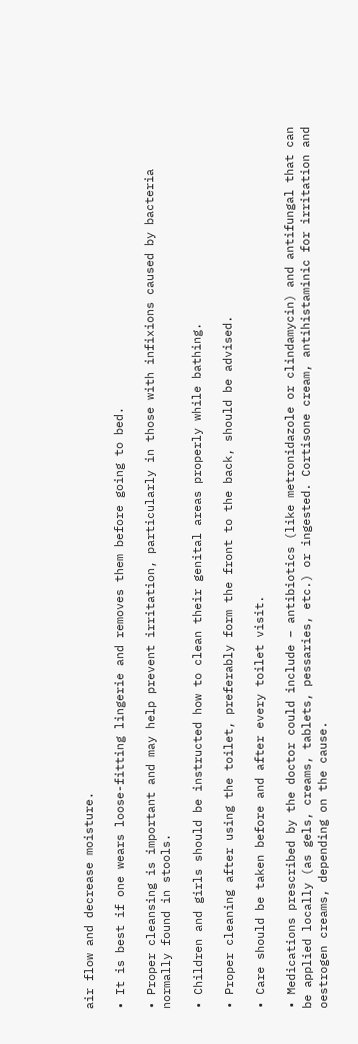air flow and decrease moisture.

• It is best if one wears loose-fitting lingerie and removes them before going to bed.

• Proper cleansing is important and may help prevent irritation, particularly in those with infixions caused by bacteria normally found in stools.

• Children and girls should be instructed how to clean their genital areas properly while bathing.

• Proper cleaning after using the toilet, preferably form the front to the back, should be advised.

• Care should be taken before and after every toilet visit.

• Medications prescribed by the doctor could include – antibiotics (like metronidazole or clindamycin) and antifungal that can be applied locally (as gels, creams, tablets, pessaries, etc.) or ingested. Cortisone cream, antihistaminic for irritation and oestrogen creams, depending on the cause.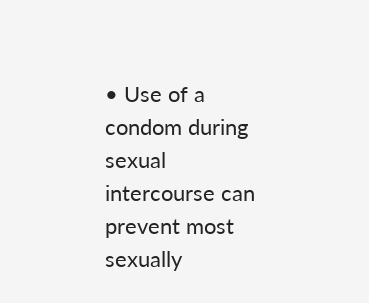• Use of a condom during sexual intercourse can prevent most sexually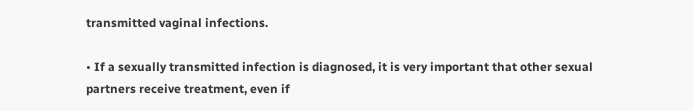transmitted vaginal infections.

• If a sexually transmitted infection is diagnosed, it is very important that other sexual partners receive treatment, even if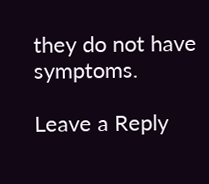they do not have symptoms.

Leave a Reply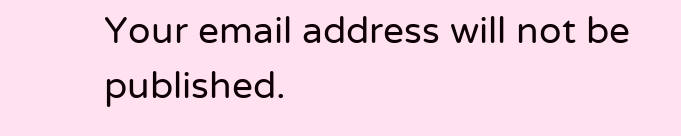Your email address will not be published.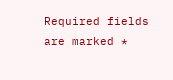Required fields are marked *